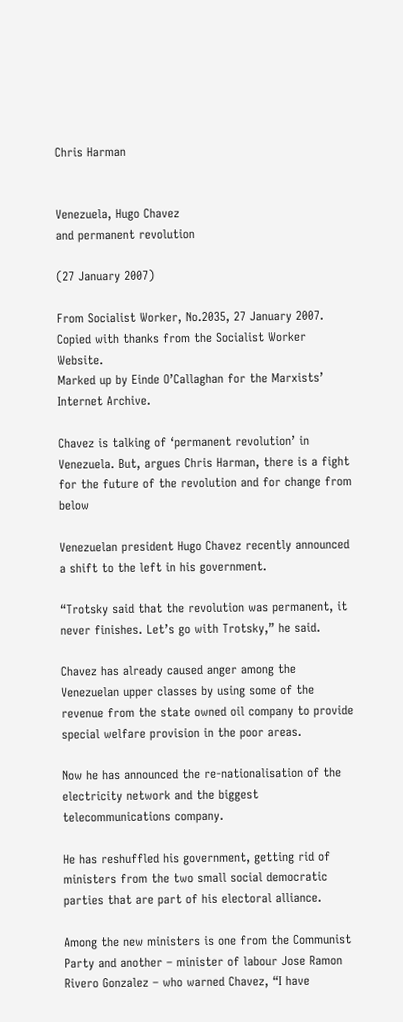Chris Harman


Venezuela, Hugo Chavez
and permanent revolution

(27 January 2007)

From Socialist Worker, No.2035, 27 January 2007.
Copied with thanks from the Socialist Worker Website.
Marked up by Einde O’Callaghan for the Marxists’ Internet Archive.

Chavez is talking of ‘permanent revolution’ in Venezuela. But, argues Chris Harman, there is a fight for the future of the revolution and for change from below

Venezuelan president Hugo Chavez recently announced a shift to the left in his government.

“Trotsky said that the revolution was permanent, it never finishes. Let’s go with Trotsky,” he said.

Chavez has already caused anger among the Venezuelan upper classes by using some of the revenue from the state owned oil company to provide special welfare provision in the poor areas.

Now he has announced the re-nationalisation of the electricity network and the biggest telecommunications company.

He has reshuffled his government, getting rid of ministers from the two small social democratic parties that are part of his electoral alliance.

Among the new ministers is one from the Communist Party and another – minister of labour Jose Ramon Rivero Gonzalez – who warned Chavez, “I have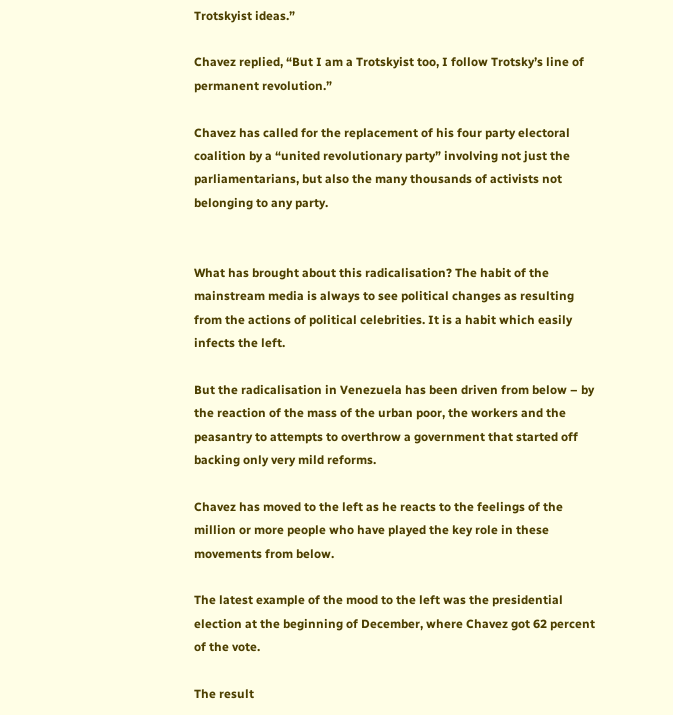Trotskyist ideas.”

Chavez replied, “But I am a Trotskyist too, I follow Trotsky’s line of permanent revolution.”

Chavez has called for the replacement of his four party electoral coalition by a “united revolutionary party” involving not just the parliamentarians, but also the many thousands of activists not belonging to any party.


What has brought about this radicalisation? The habit of the mainstream media is always to see political changes as resulting from the actions of political celebrities. It is a habit which easily infects the left.

But the radicalisation in Venezuela has been driven from below – by the reaction of the mass of the urban poor, the workers and the peasantry to attempts to overthrow a government that started off backing only very mild reforms.

Chavez has moved to the left as he reacts to the feelings of the million or more people who have played the key role in these movements from below.

The latest example of the mood to the left was the presidential election at the beginning of December, where Chavez got 62 percent of the vote.

The result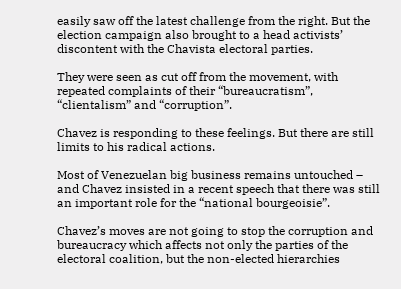easily saw off the latest challenge from the right. But the election campaign also brought to a head activists’ discontent with the Chavista electoral parties.

They were seen as cut off from the movement, with repeated complaints of their “bureaucratism”, “clientalism” and “corruption”.

Chavez is responding to these feelings. But there are still limits to his radical actions.

Most of Venezuelan big business remains untouched – and Chavez insisted in a recent speech that there was still an important role for the “national bourgeoisie”.

Chavez’s moves are not going to stop the corruption and bureaucracy which affects not only the parties of the electoral coalition, but the non-elected hierarchies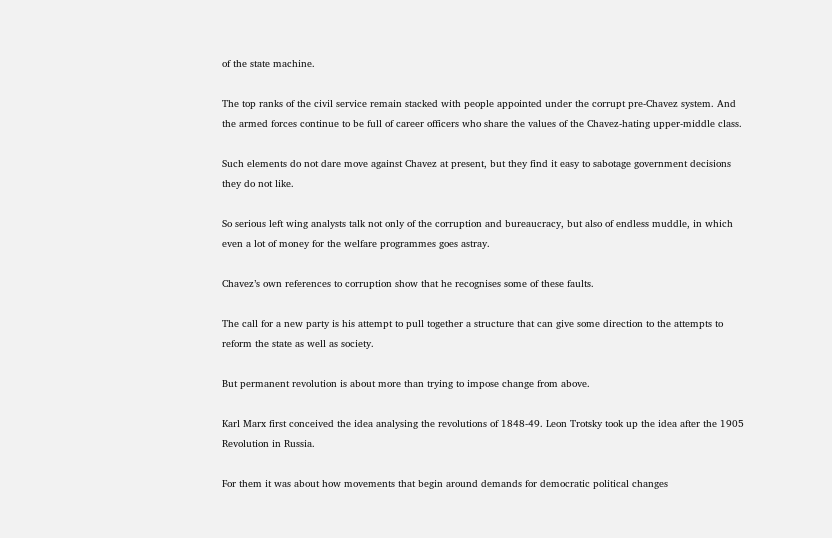of the state machine.

The top ranks of the civil service remain stacked with people appointed under the corrupt pre-Chavez system. And the armed forces continue to be full of career officers who share the values of the Chavez-hating upper-middle class.

Such elements do not dare move against Chavez at present, but they find it easy to sabotage government decisions they do not like.

So serious left wing analysts talk not only of the corruption and bureaucracy, but also of endless muddle, in which even a lot of money for the welfare programmes goes astray.

Chavez’s own references to corruption show that he recognises some of these faults.

The call for a new party is his attempt to pull together a structure that can give some direction to the attempts to reform the state as well as society.

But permanent revolution is about more than trying to impose change from above.

Karl Marx first conceived the idea analysing the revolutions of 1848-49. Leon Trotsky took up the idea after the 1905 Revolution in Russia.

For them it was about how movements that begin around demands for democratic political changes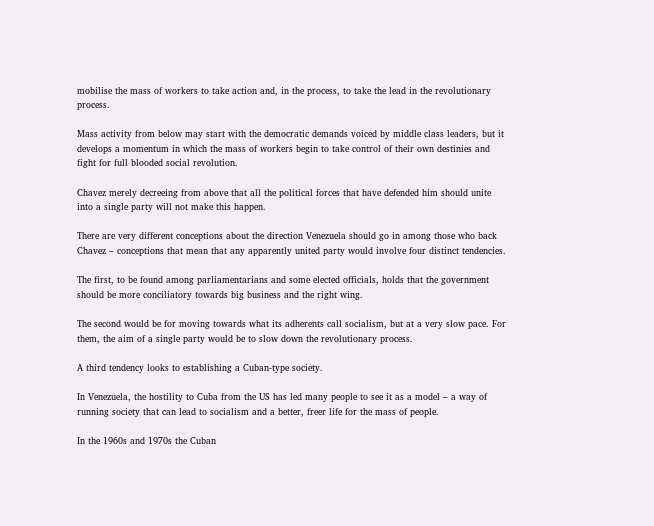mobilise the mass of workers to take action and, in the process, to take the lead in the revolutionary process.

Mass activity from below may start with the democratic demands voiced by middle class leaders, but it develops a momentum in which the mass of workers begin to take control of their own destinies and fight for full blooded social revolution.

Chavez merely decreeing from above that all the political forces that have defended him should unite into a single party will not make this happen.

There are very different conceptions about the direction Venezuela should go in among those who back Chavez – conceptions that mean that any apparently united party would involve four distinct tendencies.

The first, to be found among parliamentarians and some elected officials, holds that the government should be more conciliatory towards big business and the right wing.

The second would be for moving towards what its adherents call socialism, but at a very slow pace. For them, the aim of a single party would be to slow down the revolutionary process.

A third tendency looks to establishing a Cuban-type society.

In Venezuela, the hostility to Cuba from the US has led many people to see it as a model – a way of running society that can lead to socialism and a better, freer life for the mass of people.

In the 1960s and 1970s the Cuban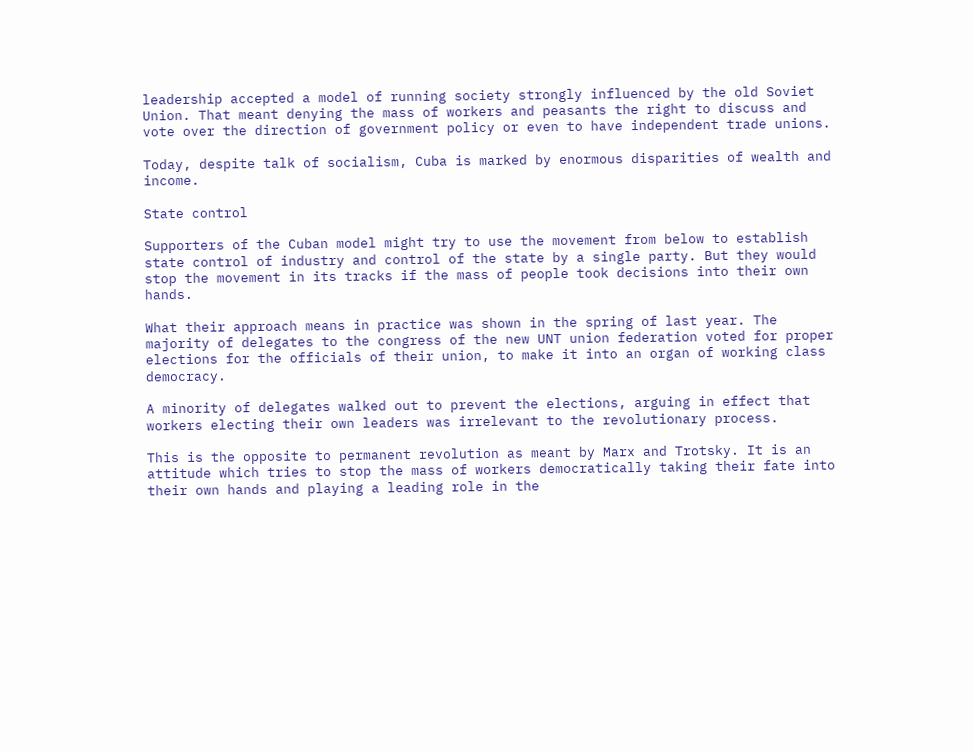leadership accepted a model of running society strongly influenced by the old Soviet Union. That meant denying the mass of workers and peasants the right to discuss and vote over the direction of government policy or even to have independent trade unions.

Today, despite talk of socialism, Cuba is marked by enormous disparities of wealth and income.

State control

Supporters of the Cuban model might try to use the movement from below to establish state control of industry and control of the state by a single party. But they would stop the movement in its tracks if the mass of people took decisions into their own hands.

What their approach means in practice was shown in the spring of last year. The majority of delegates to the congress of the new UNT union federation voted for proper elections for the officials of their union, to make it into an organ of working class democracy.

A minority of delegates walked out to prevent the elections, arguing in effect that workers electing their own leaders was irrelevant to the revolutionary process.

This is the opposite to permanent revolution as meant by Marx and Trotsky. It is an attitude which tries to stop the mass of workers democratically taking their fate into their own hands and playing a leading role in the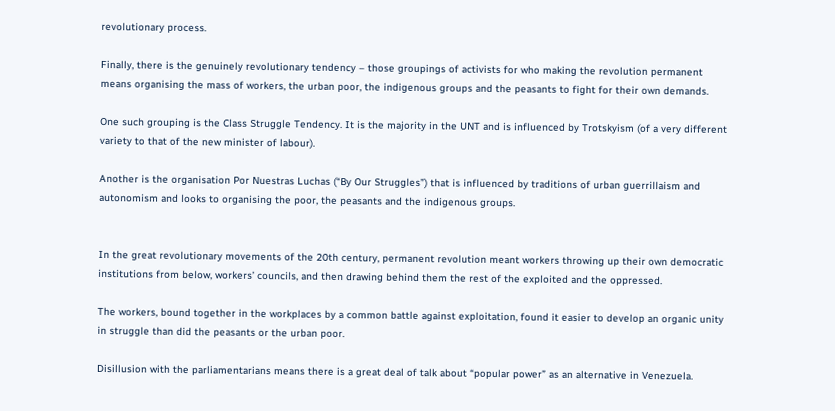revolutionary process.

Finally, there is the genuinely revolutionary tendency – those groupings of activists for who making the revolution permanent means organising the mass of workers, the urban poor, the indigenous groups and the peasants to fight for their own demands.

One such grouping is the Class Struggle Tendency. It is the majority in the UNT and is influenced by Trotskyism (of a very different variety to that of the new minister of labour).

Another is the organisation Por Nuestras Luchas (“By Our Struggles”) that is influenced by traditions of urban guerrillaism and autonomism and looks to organising the poor, the peasants and the indigenous groups.


In the great revolutionary movements of the 20th century, permanent revolution meant workers throwing up their own democratic institutions from below, workers’ councils, and then drawing behind them the rest of the exploited and the oppressed.

The workers, bound together in the workplaces by a common battle against exploitation, found it easier to develop an organic unity in struggle than did the peasants or the urban poor.

Disillusion with the parliamentarians means there is a great deal of talk about “popular power” as an alternative in Venezuela.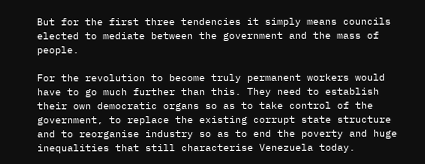But for the first three tendencies it simply means councils elected to mediate between the government and the mass of people.

For the revolution to become truly permanent workers would have to go much further than this. They need to establish their own democratic organs so as to take control of the government, to replace the existing corrupt state structure and to reorganise industry so as to end the poverty and huge inequalities that still characterise Venezuela today.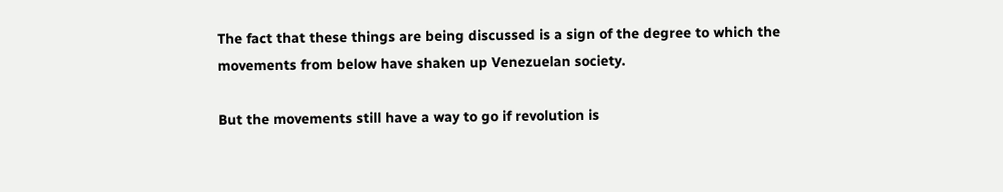The fact that these things are being discussed is a sign of the degree to which the movements from below have shaken up Venezuelan society.

But the movements still have a way to go if revolution is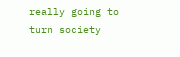really going to turn society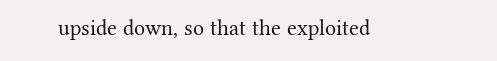upside down, so that the exploited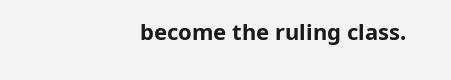become the ruling class.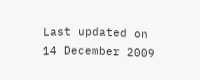Last updated on 14 December 2009